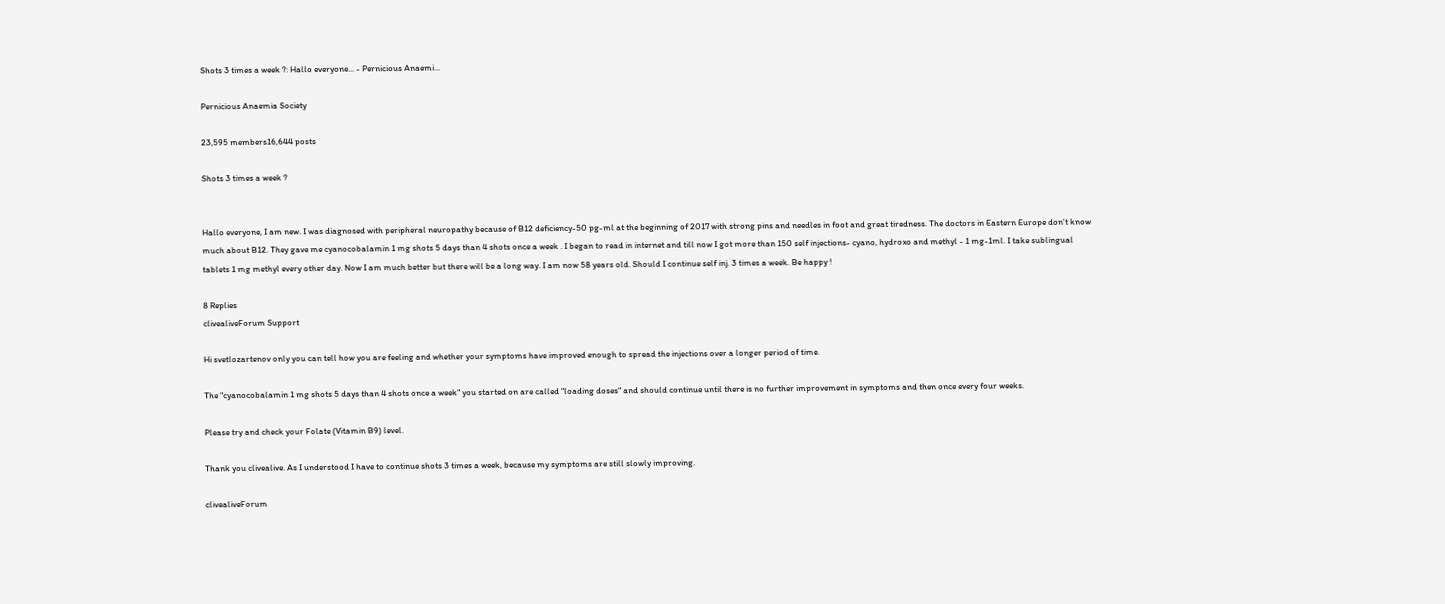Shots 3 times a week ?: Hallo everyone... - Pernicious Anaemi...

Pernicious Anaemia Society

23,595 members16,644 posts

Shots 3 times a week ?


Hallo everyone, I am new. I was diagnosed with peripheral neuropathy because of B12 deficiency-50 pg-ml at the beginning of 2017 with strong pins and needles in foot and great tiredness. The doctors in Eastern Europe don't know much about B12. They gave me cyanocobalamin 1 mg shots 5 days than 4 shots once a week . I began to read in internet and till now I got more than 150 self injections- cyano, hydroxo and methyl - 1 mg-1ml. I take sublingual tablets 1 mg methyl every other day. Now I am much better but there will be a long way. I am now 58 years old. Should I continue self inj. 3 times a week. Be happy !

8 Replies
clivealiveForum Support

Hi svetlozartenov only you can tell how you are feeling and whether your symptoms have improved enough to spread the injections over a longer period of time.

The "cyanocobalamin 1 mg shots 5 days than 4 shots once a week" you started on are called "loading doses" and should continue until there is no further improvement in symptoms and then once every four weeks.

Please try and check your Folate (Vitamin B9) level.

Thank you clivealive. As I understood I have to continue shots 3 times a week, because my symptoms are still slowly improving.

clivealiveForum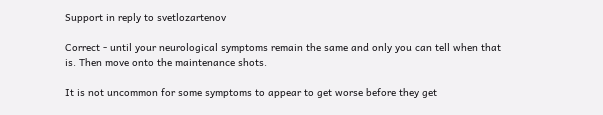Support in reply to svetlozartenov

Correct - until your neurological symptoms remain the same and only you can tell when that is. Then move onto the maintenance shots.

It is not uncommon for some symptoms to appear to get worse before they get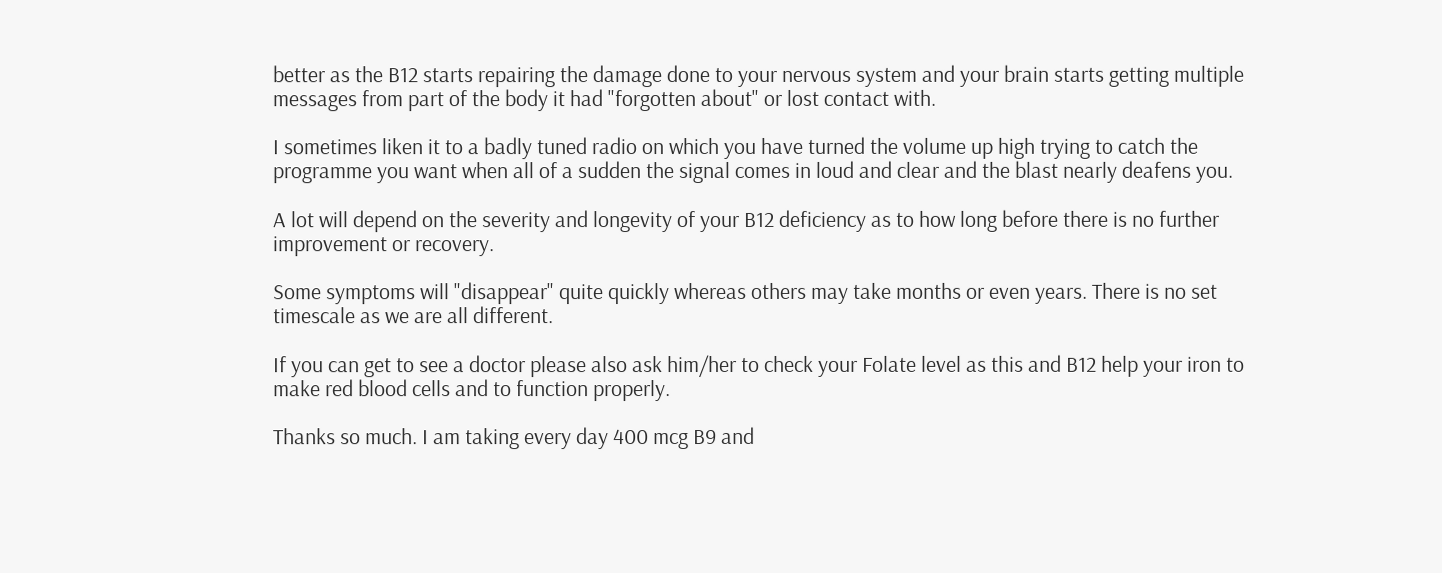better as the B12 starts repairing the damage done to your nervous system and your brain starts getting multiple messages from part of the body it had "forgotten about" or lost contact with.

I sometimes liken it to a badly tuned radio on which you have turned the volume up high trying to catch the programme you want when all of a sudden the signal comes in loud and clear and the blast nearly deafens you.

A lot will depend on the severity and longevity of your B12 deficiency as to how long before there is no further improvement or recovery.

Some symptoms will "disappear" quite quickly whereas others may take months or even years. There is no set timescale as we are all different.

If you can get to see a doctor please also ask him/her to check your Folate level as this and B12 help your iron to make red blood cells and to function properly.

Thanks so much. I am taking every day 400 mcg B9 and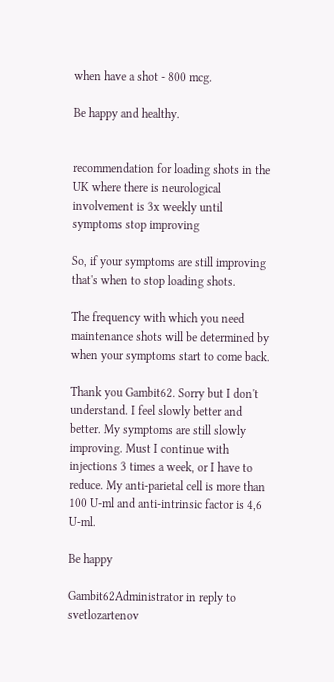when have a shot - 800 mcg.

Be happy and healthy.


recommendation for loading shots in the UK where there is neurological involvement is 3x weekly until symptoms stop improving

So, if your symptoms are still improving that's when to stop loading shots.

The frequency with which you need maintenance shots will be determined by when your symptoms start to come back.

Thank you Gambit62. Sorry but I don't understand. I feel slowly better and better. My symptoms are still slowly improving. Must I continue with injections 3 times a week, or I have to reduce. My anti-parietal cell is more than 100 U-ml and anti-intrinsic factor is 4,6 U-ml.

Be happy

Gambit62Administrator in reply to svetlozartenov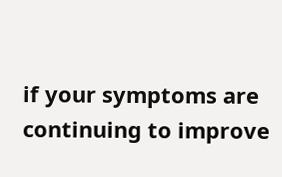if your symptoms are continuing to improve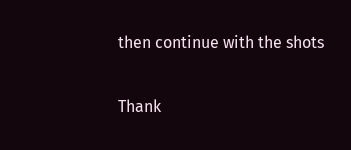then continue with the shots

Thank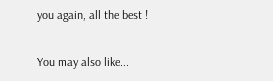you again, all the best !

You may also like...